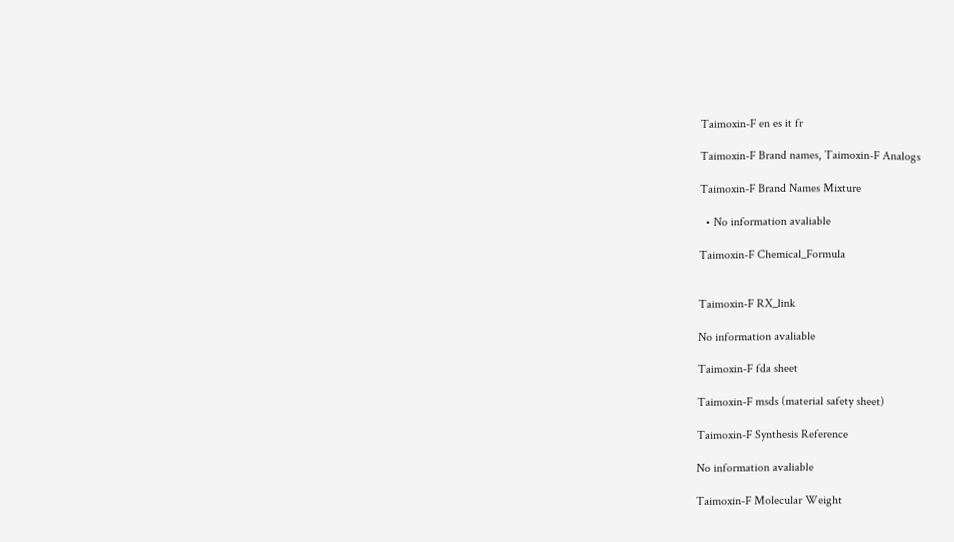Taimoxin-F en es it fr

Taimoxin-F Brand names, Taimoxin-F Analogs

Taimoxin-F Brand Names Mixture

  • No information avaliable

Taimoxin-F Chemical_Formula


Taimoxin-F RX_link

No information avaliable

Taimoxin-F fda sheet

Taimoxin-F msds (material safety sheet)

Taimoxin-F Synthesis Reference

No information avaliable

Taimoxin-F Molecular Weight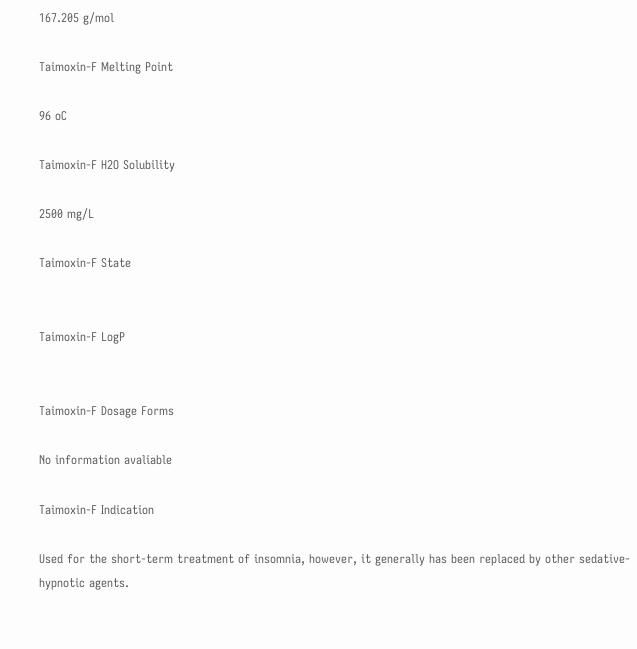167.205 g/mol

Taimoxin-F Melting Point

96 oC

Taimoxin-F H2O Solubility

2500 mg/L

Taimoxin-F State


Taimoxin-F LogP


Taimoxin-F Dosage Forms

No information avaliable

Taimoxin-F Indication

Used for the short-term treatment of insomnia, however, it generally has been replaced by other sedative-hypnotic agents.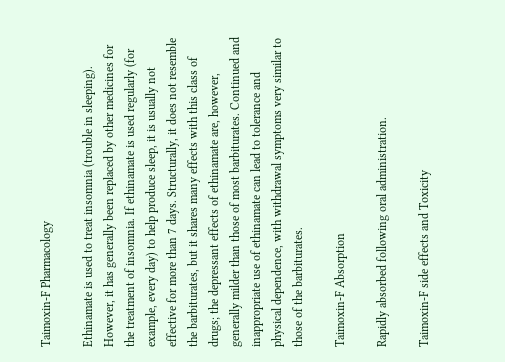Taimoxin-F Pharmacology

Ethinamate is used to treat insomnia (trouble in sleeping). However, it has generally been replaced by other medicines for the treatment of insomnia. If ethinamate is used regularly (for example, every day) to help produce sleep, it is usually not effective for more than 7 days. Structurally, it does not resemble the barbiturates, but it shares many effects with this class of drugs; the depressant effects of ethinamate are, however, generally milder than those of most barbiturates. Continued and inappropriate use of ethinamate can lead to tolerance and physical dependence, with withdrawal symptoms very similar to those of the barbiturates.

Taimoxin-F Absorption

Rapidly absorbed following oral administration.

Taimoxin-F side effects and Toxicity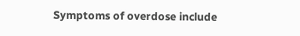Symptoms of overdose include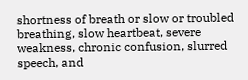shortness of breath or slow or troubled breathing, slow heartbeat, severe weakness, chronic confusion, slurred speech, and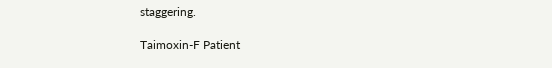staggering.

Taimoxin-F Patient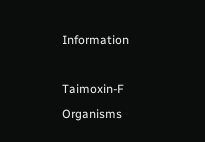Information

Taimoxin-F Organisms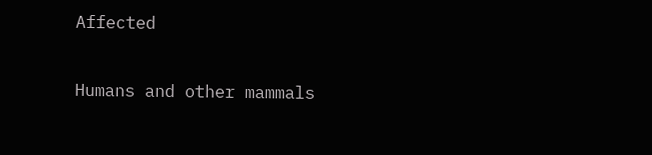Affected

Humans and other mammals